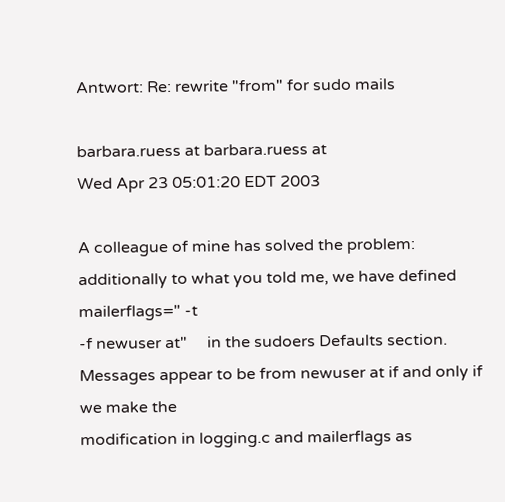Antwort: Re: rewrite "from" for sudo mails

barbara.ruess at barbara.ruess at
Wed Apr 23 05:01:20 EDT 2003

A colleague of mine has solved the problem:
additionally to what you told me, we have defined         mailerflags=" -t
-f newuser at"     in the sudoers Defaults section.
Messages appear to be from newuser at if and only if we make the
modification in logging.c and mailerflags as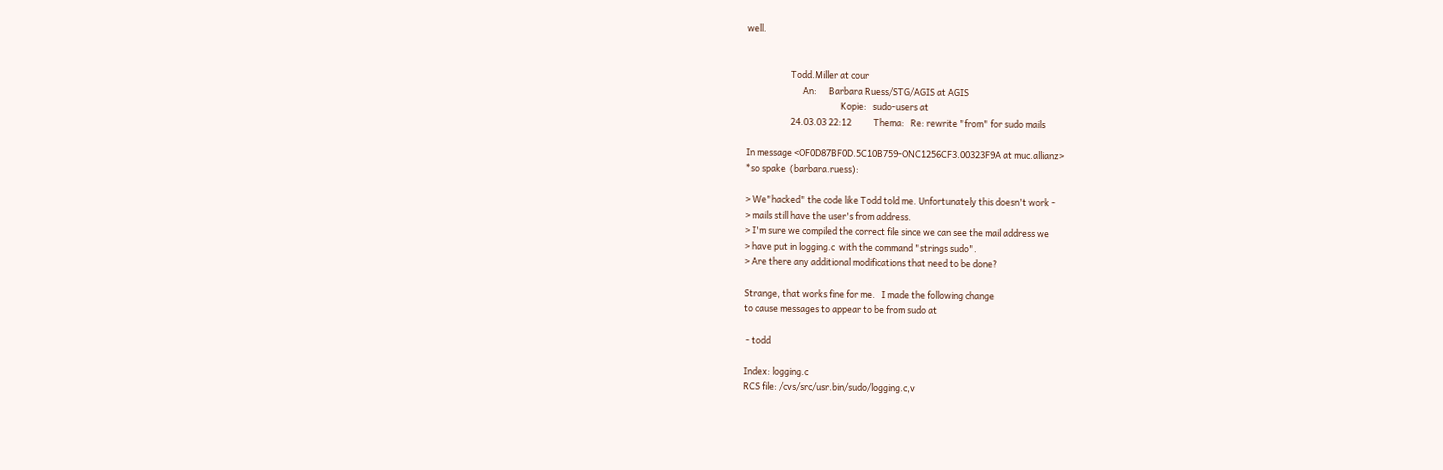well.


                      Todd.Miller at cour
                            An:      Barbara Ruess/STG/AGIS at AGIS
                                               Kopie:   sudo-users at
                      24.03.03 22:12           Thema:   Re: rewrite "from" for sudo mails

In message <OF0D87BF0D.5C10B759-ONC1256CF3.00323F9A at muc.allianz>
*so spake  (barbara.ruess):

> We"hacked" the code like Todd told me. Unfortunately this doesn't work -
> mails still have the user's from address.
> I'm sure we compiled the correct file since we can see the mail address we
> have put in logging.c  with the command "strings sudo".
> Are there any additional modifications that need to be done?

Strange, that works fine for me.   I made the following change
to cause messages to appear to be from sudo at

 - todd

Index: logging.c
RCS file: /cvs/src/usr.bin/sudo/logging.c,v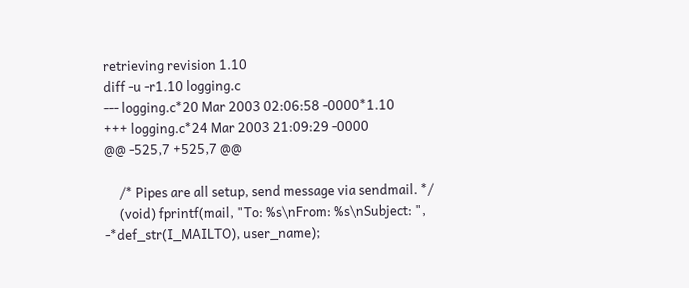retrieving revision 1.10
diff -u -r1.10 logging.c
--- logging.c*20 Mar 2003 02:06:58 -0000*1.10
+++ logging.c*24 Mar 2003 21:09:29 -0000
@@ -525,7 +525,7 @@

     /* Pipes are all setup, send message via sendmail. */
     (void) fprintf(mail, "To: %s\nFrom: %s\nSubject: ",
-*def_str(I_MAILTO), user_name);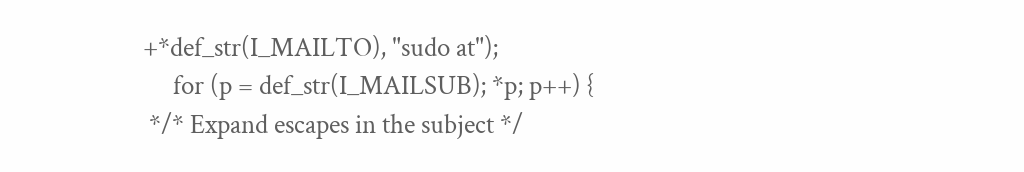+*def_str(I_MAILTO), "sudo at");
     for (p = def_str(I_MAILSUB); *p; p++) {
 */* Expand escapes in the subject */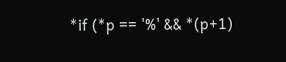*if (*p == '%' && *(p+1)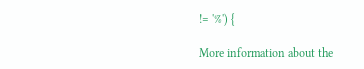!= '%') {

More information about the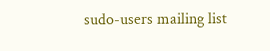sudo-users mailing list